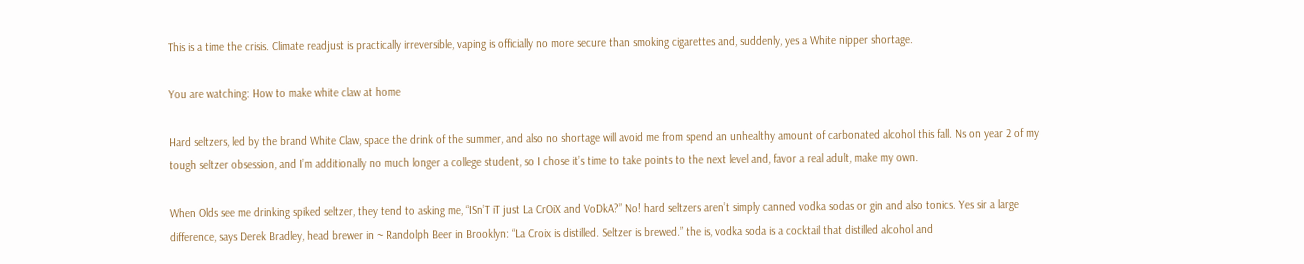This is a time the crisis. Climate readjust is practically irreversible, vaping is officially no more secure than smoking cigarettes and, suddenly, yes a White nipper shortage.

You are watching: How to make white claw at home

Hard seltzers, led by the brand White Claw, space the drink of the summer, and also no shortage will avoid me from spend an unhealthy amount of carbonated alcohol this fall. Ns on year 2 of my tough seltzer obsession, and I’m additionally no much longer a college student, so I chose it’s time to take points to the next level and, favor a real adult, make my own.

When Olds see me drinking spiked seltzer, they tend to asking me, “ISn’T iT just La CrOiX and VoDkA?” No! hard seltzers aren’t simply canned vodka sodas or gin and also tonics. Yes sir a large difference, says Derek Bradley, head brewer in ~ Randolph Beer in Brooklyn: “La Croix is distilled. Seltzer is brewed.” the is, vodka soda is a cocktail that distilled alcohol and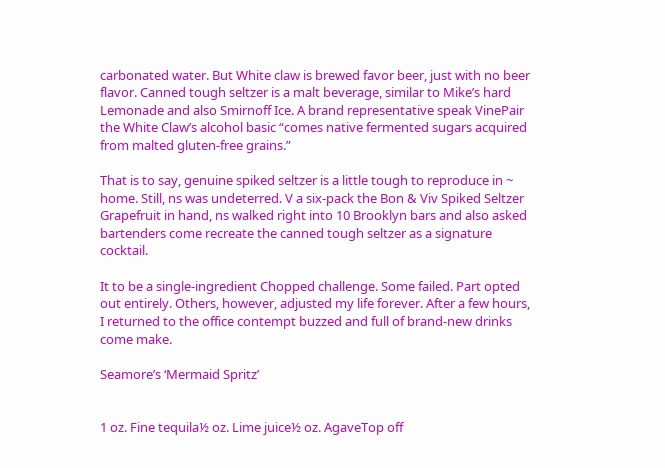carbonated water. But White claw is brewed favor beer, just with no beer flavor. Canned tough seltzer is a malt beverage, similar to Mike’s hard Lemonade and also Smirnoff Ice. A brand representative speak VinePair the White Claw’s alcohol basic “comes native fermented sugars acquired from malted gluten-free grains.”

That is to say, genuine spiked seltzer is a little tough to reproduce in ~ home. Still, ns was undeterred. V a six-pack the Bon & Viv Spiked Seltzer Grapefruit in hand, ns walked right into 10 Brooklyn bars and also asked bartenders come recreate the canned tough seltzer as a signature cocktail.

It to be a single-ingredient Chopped challenge. Some failed. Part opted out entirely. Others, however, adjusted my life forever. After a few hours, I returned to the office contempt buzzed and full of brand-new drinks come make.

Seamore’s ‘Mermaid Spritz’


1 oz. Fine tequila½ oz. Lime juice½ oz. AgaveTop off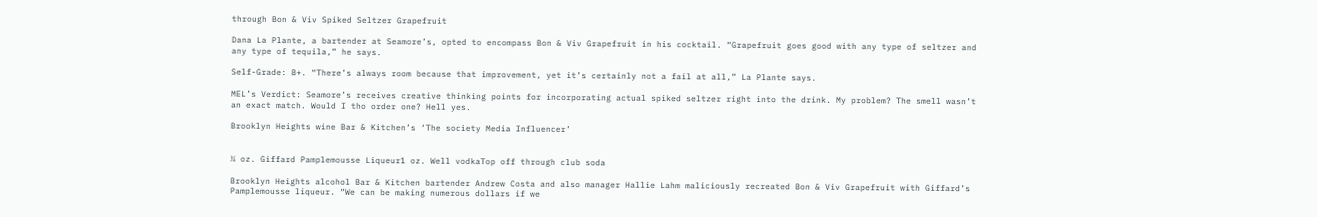through Bon & Viv Spiked Seltzer Grapefruit

Dana La Plante, a bartender at Seamore’s, opted to encompass Bon & Viv Grapefruit in his cocktail. “Grapefruit goes good with any type of seltzer and any type of tequila,” he says.

Self-Grade: B+. “There’s always room because that improvement, yet it’s certainly not a fail at all,” La Plante says.

MEL’s Verdict: Seamore’s receives creative thinking points for incorporating actual spiked seltzer right into the drink. My problem? The smell wasn’t an exact match. Would I tho order one? Hell yes.

Brooklyn Heights wine Bar & Kitchen’s ‘The society Media Influencer’


¼ oz. Giffard Pamplemousse Liqueur1 oz. Well vodkaTop off through club soda

Brooklyn Heights alcohol Bar & Kitchen bartender Andrew Costa and also manager Hallie Lahm maliciously recreated Bon & Viv Grapefruit with Giffard’s Pamplemousse liqueur. “We can be making numerous dollars if we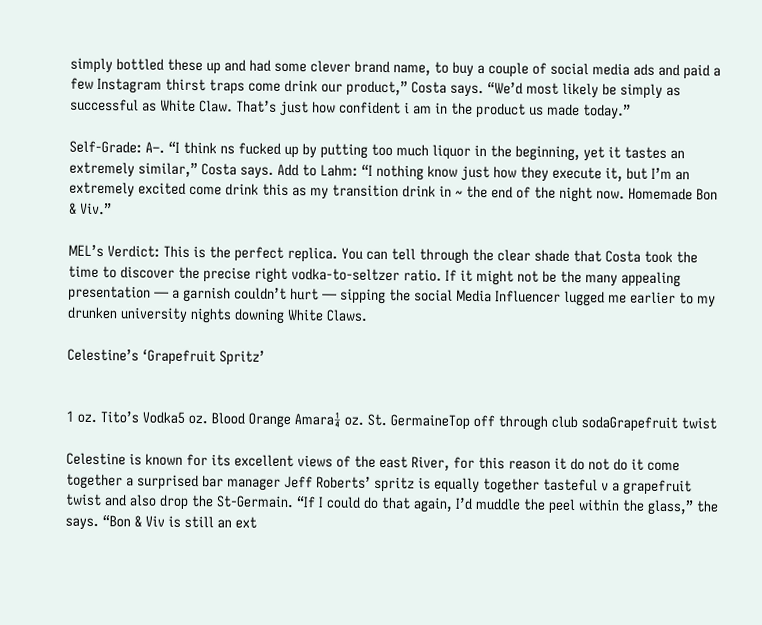simply bottled these up and had some clever brand name, to buy a couple of social media ads and paid a few Instagram thirst traps come drink our product,” Costa says. “We’d most likely be simply as successful as White Claw. That’s just how confident i am in the product us made today.”

Self-Grade: A–. “I think ns fucked up by putting too much liquor in the beginning, yet it tastes an extremely similar,” Costa says. Add to Lahm: “I nothing know just how they execute it, but I’m an extremely excited come drink this as my transition drink in ~ the end of the night now. Homemade Bon & Viv.”

MEL’s Verdict: This is the perfect replica. You can tell through the clear shade that Costa took the time to discover the precise right vodka-to-seltzer ratio. If it might not be the many appealing presentation — a garnish couldn’t hurt — sipping the social Media Influencer lugged me earlier to my drunken university nights downing White Claws.

Celestine’s ‘Grapefruit Spritz’


1 oz. Tito’s Vodka5 oz. Blood Orange Amara¼ oz. St. GermaineTop off through club sodaGrapefruit twist

Celestine is known for its excellent views of the east River, for this reason it do not do it come together a surprised bar manager Jeff Roberts’ spritz is equally together tasteful v a grapefruit twist and also drop the St-Germain. “If I could do that again, I’d muddle the peel within the glass,” the says. “Bon & Viv is still an ext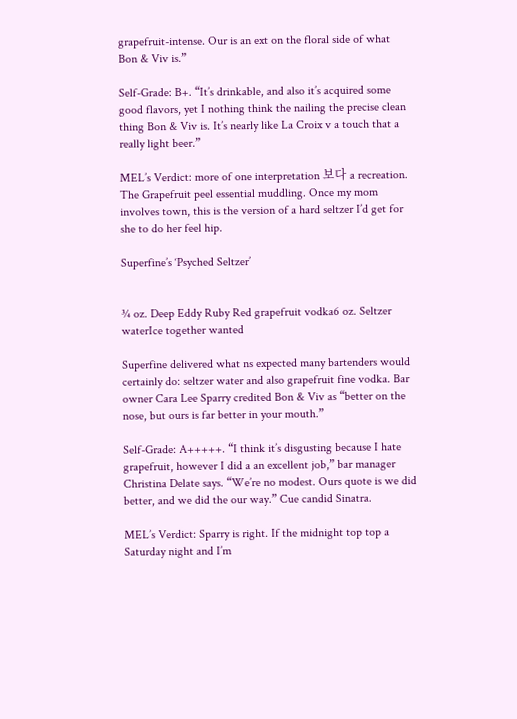grapefruit-intense. Our is an ext on the floral side of what Bon & Viv is.”

Self-Grade: B+. “It’s drinkable, and also it’s acquired some good flavors, yet I nothing think the nailing the precise clean thing Bon & Viv is. It’s nearly like La Croix v a touch that a really light beer.”

MEL’s Verdict: more of one interpretation 보다 a recreation. The Grapefruit peel essential muddling. Once my mom involves town, this is the version of a hard seltzer I’d get for she to do her feel hip.

Superfine’s ‘Psyched Seltzer’


¾ oz. Deep Eddy Ruby Red grapefruit vodka6 oz. Seltzer waterIce together wanted

Superfine delivered what ns expected many bartenders would certainly do: seltzer water and also grapefruit fine vodka. Bar owner Cara Lee Sparry credited Bon & Viv as “better on the nose, but ours is far better in your mouth.”

Self-Grade: A+++++. “I think it’s disgusting because I hate grapefruit, however I did a an excellent job,” bar manager Christina Delate says. “We’re no modest. Ours quote is we did better, and we did the our way.” Cue candid Sinatra.

MEL’s Verdict: Sparry is right. If the midnight top top a Saturday night and I’m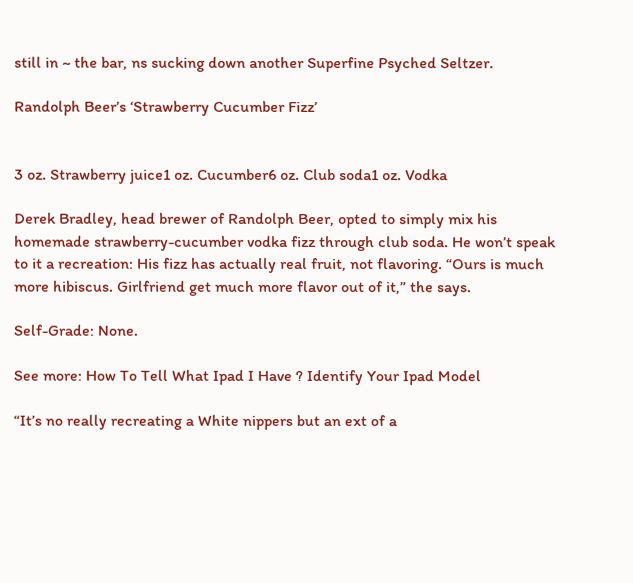still in ~ the bar, ns sucking down another Superfine Psyched Seltzer.

Randolph Beer’s ‘Strawberry Cucumber Fizz’


3 oz. Strawberry juice1 oz. Cucumber6 oz. Club soda1 oz. Vodka

Derek Bradley, head brewer of Randolph Beer, opted to simply mix his homemade strawberry-cucumber vodka fizz through club soda. He won’t speak to it a recreation: His fizz has actually real fruit, not flavoring. “Ours is much more hibiscus. Girlfriend get much more flavor out of it,” the says.

Self-Grade: None.

See more: How To Tell What Ipad I Have ? Identify Your Ipad Model

“It’s no really recreating a White nippers but an ext of a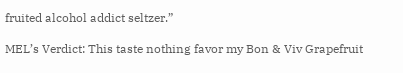fruited alcohol addict seltzer.”

MEL’s Verdict: This taste nothing favor my Bon & Viv Grapefruit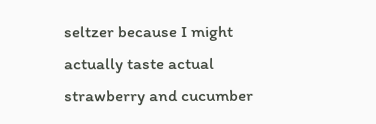seltzer because I might actually taste actual strawberry and cucumber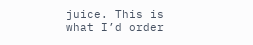juice. This is what I’d order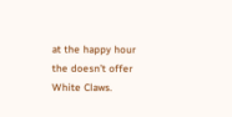at the happy hour the doesn’t offer White Claws.